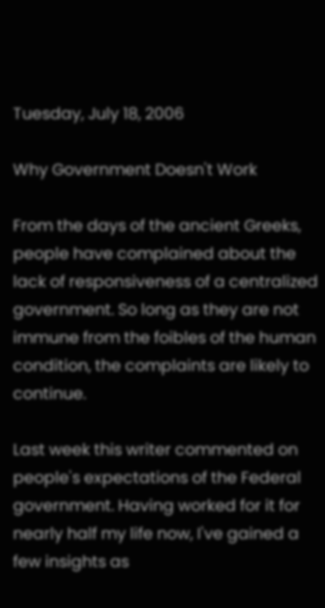Tuesday, July 18, 2006

Why Government Doesn't Work

From the days of the ancient Greeks, people have complained about the lack of responsiveness of a centralized government. So long as they are not immune from the foibles of the human condition, the complaints are likely to continue.

Last week this writer commented on people's expectations of the Federal government. Having worked for it for nearly half my life now, I've gained a few insights as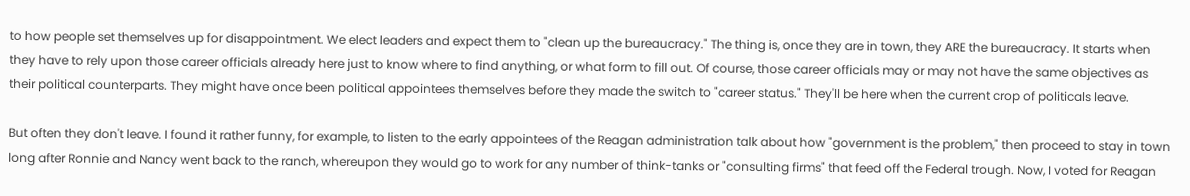to how people set themselves up for disappointment. We elect leaders and expect them to "clean up the bureaucracy." The thing is, once they are in town, they ARE the bureaucracy. It starts when they have to rely upon those career officials already here just to know where to find anything, or what form to fill out. Of course, those career officials may or may not have the same objectives as their political counterparts. They might have once been political appointees themselves before they made the switch to "career status." They'll be here when the current crop of politicals leave.

But often they don't leave. I found it rather funny, for example, to listen to the early appointees of the Reagan administration talk about how "government is the problem," then proceed to stay in town long after Ronnie and Nancy went back to the ranch, whereupon they would go to work for any number of think-tanks or "consulting firms" that feed off the Federal trough. Now, I voted for Reagan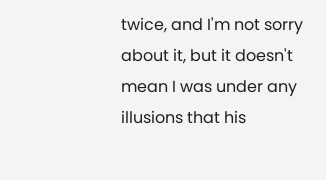twice, and I'm not sorry about it, but it doesn't mean I was under any illusions that his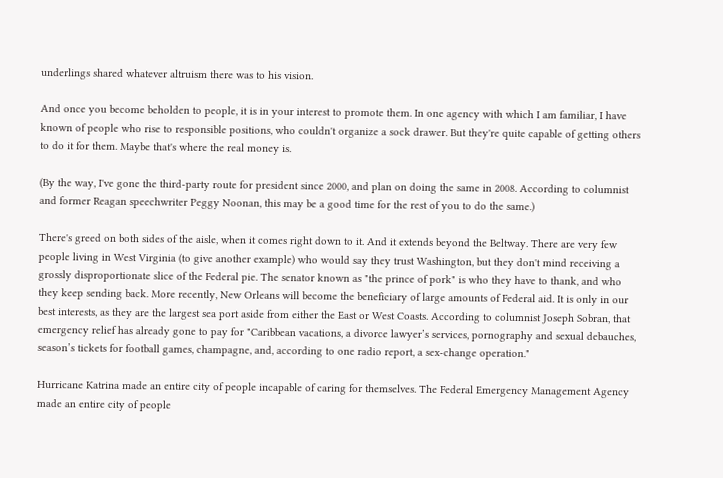underlings shared whatever altruism there was to his vision.

And once you become beholden to people, it is in your interest to promote them. In one agency with which I am familiar, I have known of people who rise to responsible positions, who couldn't organize a sock drawer. But they're quite capable of getting others to do it for them. Maybe that's where the real money is.

(By the way, I've gone the third-party route for president since 2000, and plan on doing the same in 2008. According to columnist and former Reagan speechwriter Peggy Noonan, this may be a good time for the rest of you to do the same.)

There's greed on both sides of the aisle, when it comes right down to it. And it extends beyond the Beltway. There are very few people living in West Virginia (to give another example) who would say they trust Washington, but they don't mind receiving a grossly disproportionate slice of the Federal pie. The senator known as "the prince of pork" is who they have to thank, and who they keep sending back. More recently, New Orleans will become the beneficiary of large amounts of Federal aid. It is only in our best interests, as they are the largest sea port aside from either the East or West Coasts. According to columnist Joseph Sobran, that emergency relief has already gone to pay for "Caribbean vacations, a divorce lawyer’s services, pornography and sexual debauches, season’s tickets for football games, champagne, and, according to one radio report, a sex-change operation."

Hurricane Katrina made an entire city of people incapable of caring for themselves. The Federal Emergency Management Agency made an entire city of people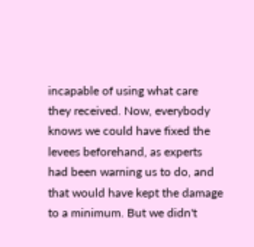incapable of using what care they received. Now, everybody knows we could have fixed the levees beforehand, as experts had been warning us to do, and that would have kept the damage to a minimum. But we didn't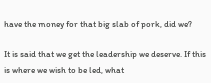have the money for that big slab of pork, did we?

It is said that we get the leadership we deserve. If this is where we wish to be led, what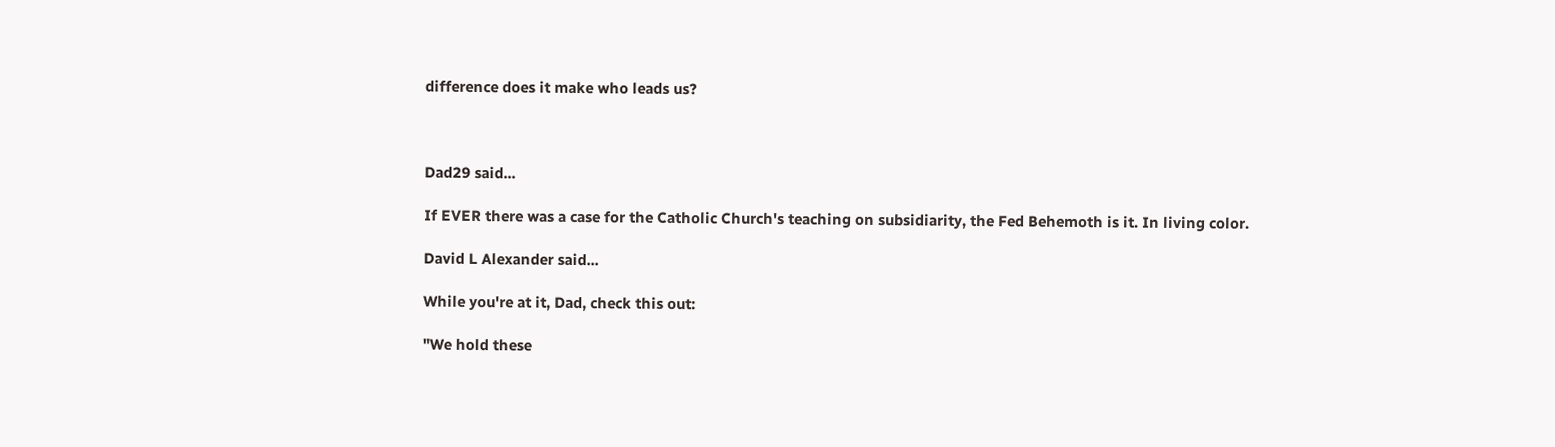difference does it make who leads us?



Dad29 said...

If EVER there was a case for the Catholic Church's teaching on subsidiarity, the Fed Behemoth is it. In living color.

David L Alexander said...

While you're at it, Dad, check this out:

"We hold these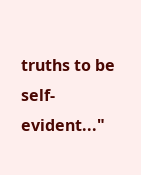truths to be self-evident..."